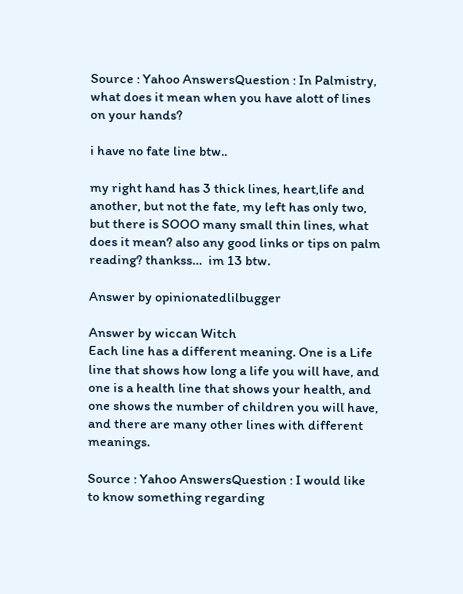Source : Yahoo AnswersQuestion : In Palmistry, what does it mean when you have alott of lines on your hands?

i have no fate line btw..

my right hand has 3 thick lines, heart,life and another, but not the fate, my left has only two, but there is SOOO many small thin lines, what does it mean? also any good links or tips on palm reading? thankss…  im 13 btw.

Answer by opinionatedlilbugger

Answer by wiccan Witch
Each line has a different meaning. One is a Life line that shows how long a life you will have, and one is a health line that shows your health, and one shows the number of children you will have, and there are many other lines with different meanings.

Source : Yahoo AnswersQuestion : I would like to know something regarding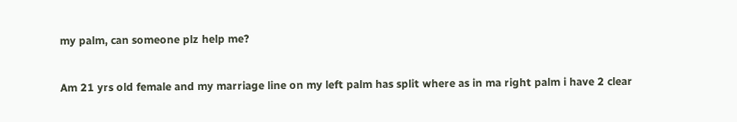my palm, can someone plz help me?

Am 21 yrs old female and my marriage line on my left palm has split where as in ma right palm i have 2 clear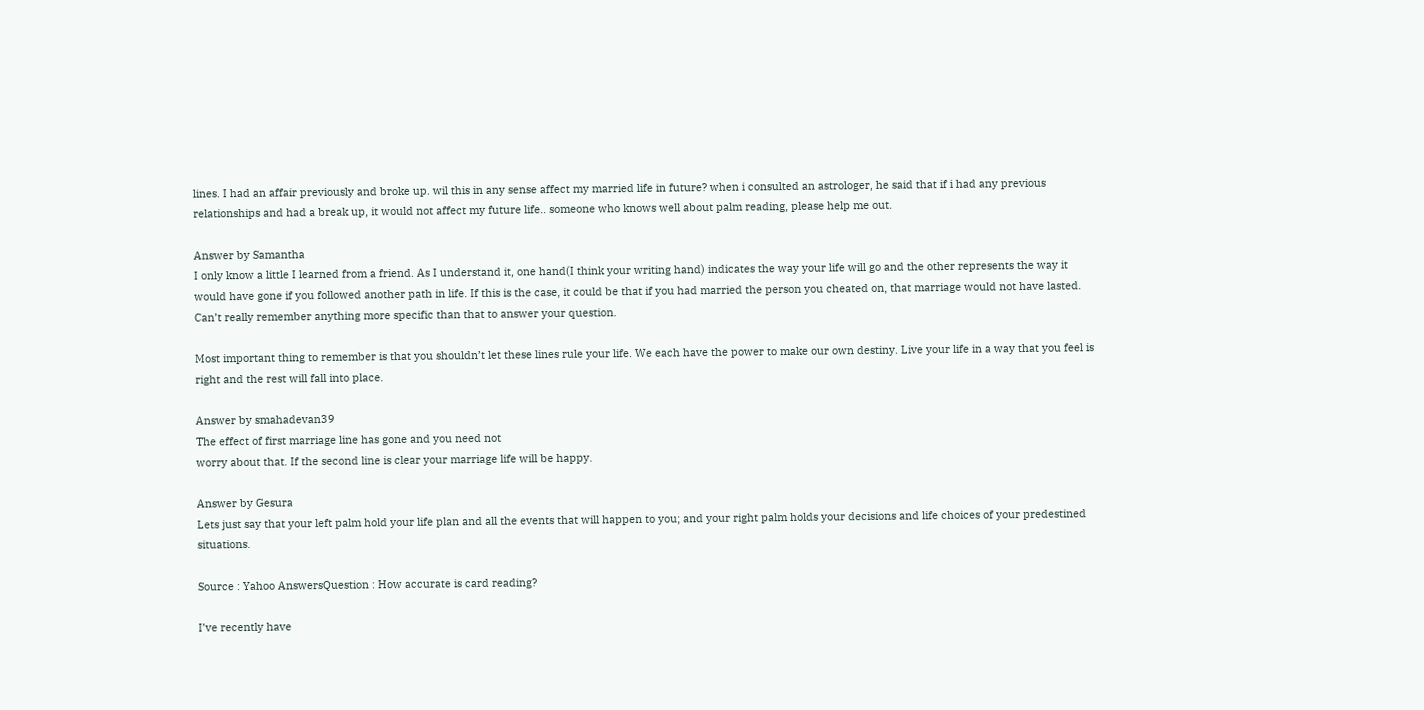lines. I had an affair previously and broke up. wil this in any sense affect my married life in future? when i consulted an astrologer, he said that if i had any previous relationships and had a break up, it would not affect my future life.. someone who knows well about palm reading, please help me out.

Answer by Samantha
I only know a little I learned from a friend. As I understand it, one hand(I think your writing hand) indicates the way your life will go and the other represents the way it would have gone if you followed another path in life. If this is the case, it could be that if you had married the person you cheated on, that marriage would not have lasted. Can’t really remember anything more specific than that to answer your question.

Most important thing to remember is that you shouldn’t let these lines rule your life. We each have the power to make our own destiny. Live your life in a way that you feel is right and the rest will fall into place.

Answer by smahadevan39
The effect of first marriage line has gone and you need not
worry about that. If the second line is clear your marriage life will be happy.

Answer by Gesura
Lets just say that your left palm hold your life plan and all the events that will happen to you; and your right palm holds your decisions and life choices of your predestined situations.

Source : Yahoo AnswersQuestion : How accurate is card reading?

I’ve recently have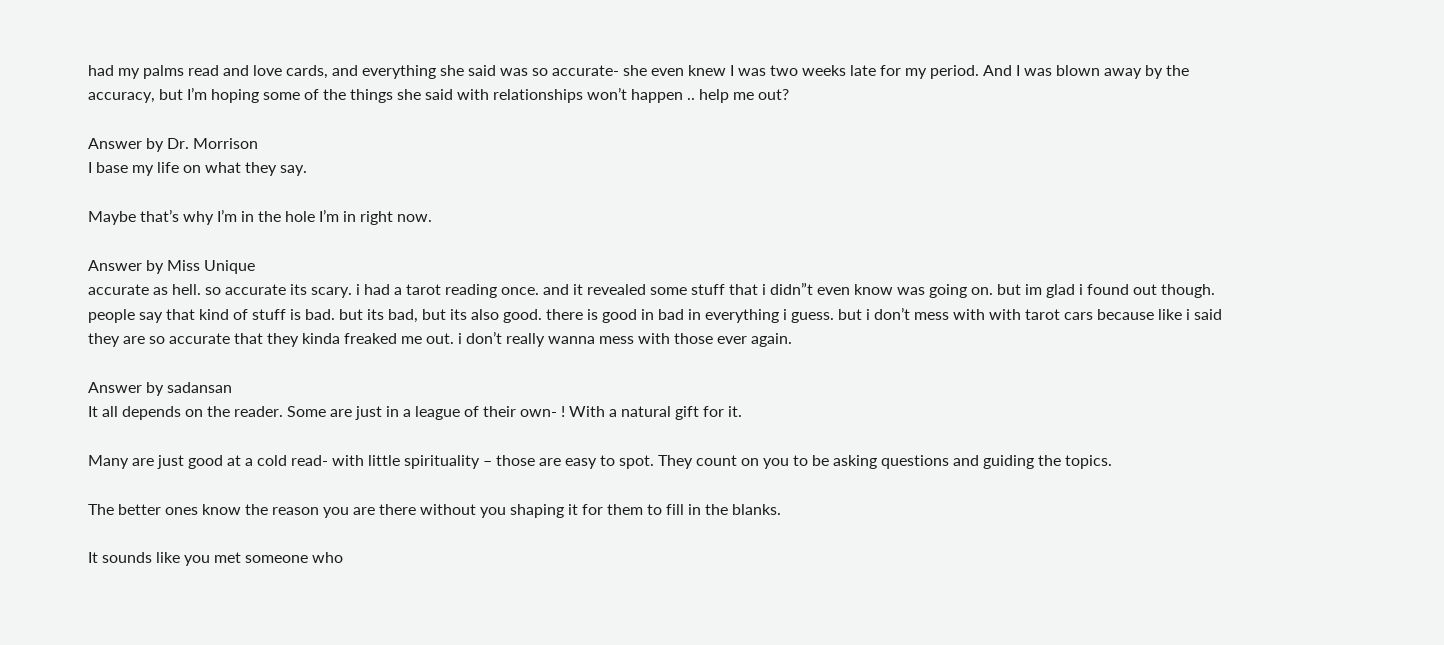had my palms read and love cards, and everything she said was so accurate- she even knew I was two weeks late for my period. And I was blown away by the accuracy, but I’m hoping some of the things she said with relationships won’t happen .. help me out?

Answer by Dr. Morrison
I base my life on what they say.

Maybe that’s why I’m in the hole I’m in right now.

Answer by Miss Unique
accurate as hell. so accurate its scary. i had a tarot reading once. and it revealed some stuff that i didn”t even know was going on. but im glad i found out though. people say that kind of stuff is bad. but its bad, but its also good. there is good in bad in everything i guess. but i don’t mess with with tarot cars because like i said they are so accurate that they kinda freaked me out. i don’t really wanna mess with those ever again.

Answer by sadansan
It all depends on the reader. Some are just in a league of their own- ! With a natural gift for it.

Many are just good at a cold read- with little spirituality – those are easy to spot. They count on you to be asking questions and guiding the topics.

The better ones know the reason you are there without you shaping it for them to fill in the blanks.

It sounds like you met someone who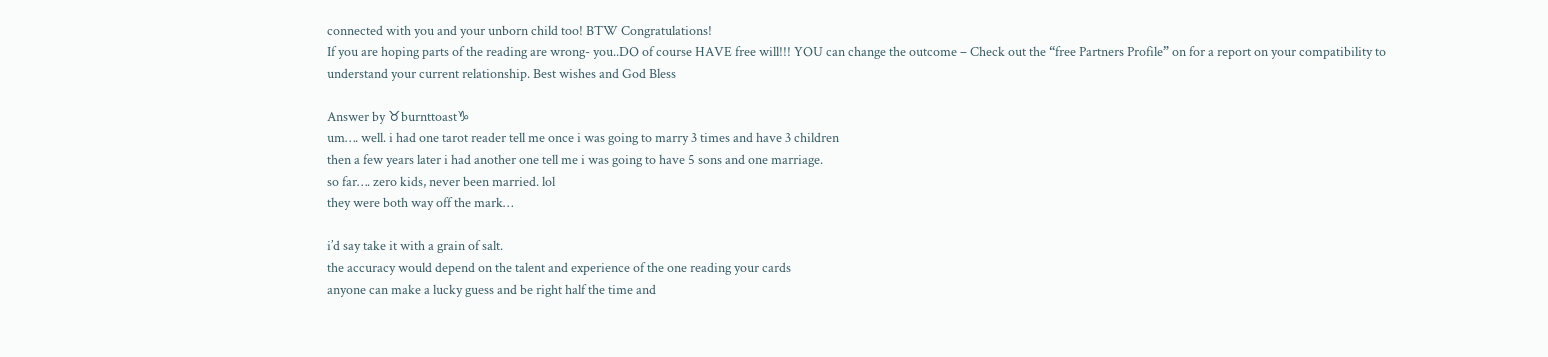connected with you and your unborn child too! BTW Congratulations!
If you are hoping parts of the reading are wrong- you..DO of course HAVE free will!!! YOU can change the outcome – Check out the “free Partners Profile” on for a report on your compatibility to understand your current relationship. Best wishes and God Bless

Answer by ♉burnttoast♑
um…. well. i had one tarot reader tell me once i was going to marry 3 times and have 3 children
then a few years later i had another one tell me i was going to have 5 sons and one marriage.
so far…. zero kids, never been married. lol
they were both way off the mark…

i’d say take it with a grain of salt.
the accuracy would depend on the talent and experience of the one reading your cards
anyone can make a lucky guess and be right half the time and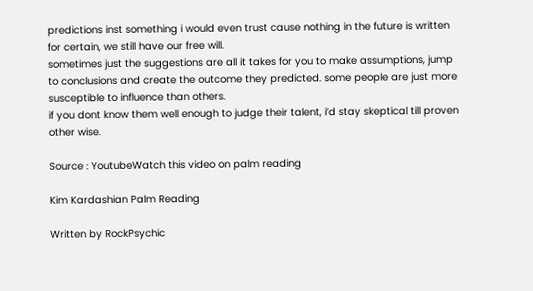predictions inst something i would even trust cause nothing in the future is written for certain, we still have our free will.
sometimes just the suggestions are all it takes for you to make assumptions, jump to conclusions and create the outcome they predicted. some people are just more susceptible to influence than others.
if you dont know them well enough to judge their talent, i’d stay skeptical till proven other wise.

Source : YoutubeWatch this video on palm reading

Kim Kardashian Palm Reading

Written by RockPsychic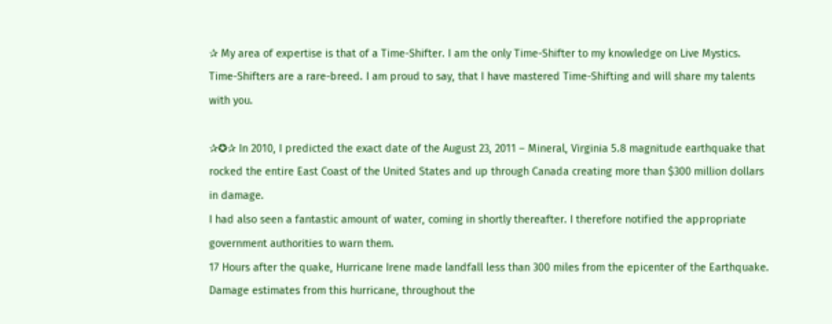✰ My area of expertise is that of a Time-Shifter. I am the only Time-Shifter to my knowledge on Live Mystics.
Time-Shifters are a rare-breed. I am proud to say, that I have mastered Time-Shifting and will share my talents with you.

✰✪✰ In 2010, I predicted the exact date of the August 23, 2011 – Mineral, Virginia 5.8 magnitude earthquake that rocked the entire East Coast of the United States and up through Canada creating more than $300 million dollars in damage.
I had also seen a fantastic amount of water, coming in shortly thereafter. I therefore notified the appropriate government authorities to warn them.
17 Hours after the quake, Hurricane Irene made landfall less than 300 miles from the epicenter of the Earthquake.
Damage estimates from this hurricane, throughout the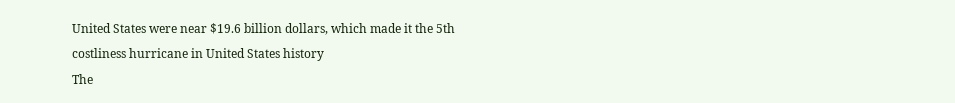United States were near $19.6 billion dollars, which made it the 5th costliness hurricane in United States history
The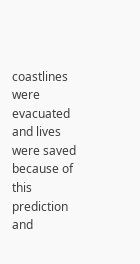coastlines were evacuated and lives were saved because of this prediction and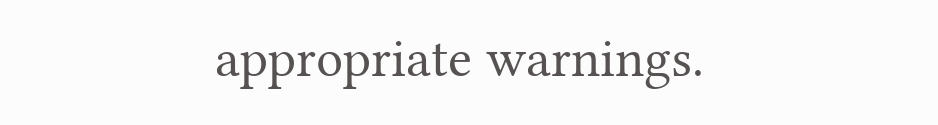appropriate warnings.